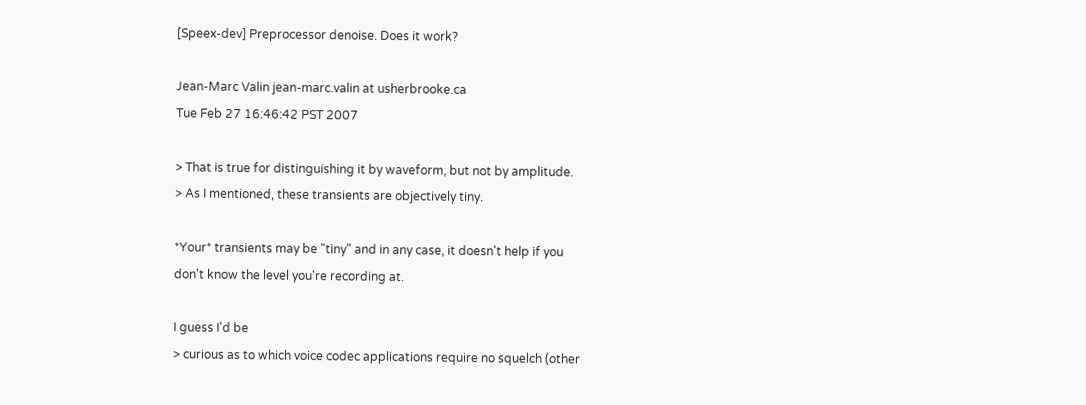[Speex-dev] Preprocessor denoise. Does it work?

Jean-Marc Valin jean-marc.valin at usherbrooke.ca
Tue Feb 27 16:46:42 PST 2007

> That is true for distinguishing it by waveform, but not by amplitude.
> As I mentioned, these transients are objectively tiny.

*Your* transients may be "tiny" and in any case, it doesn't help if you
don't know the level you're recording at.

I guess I'd be
> curious as to which voice codec applications require no squelch (other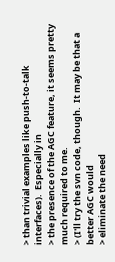> than trivial examples like push-to-talk interfaces).  Especially in
> the presence of the AGC feature, it seems pretty much required to me.
> (I'll try the svn code, though.  It may be that a better AGC would
> eliminate the need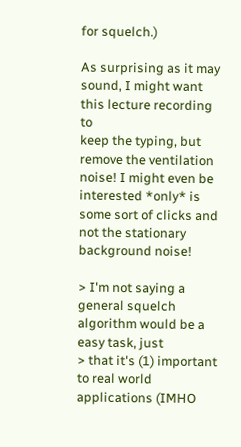for squelch.)

As surprising as it may sound, I might want this lecture recording to
keep the typing, but remove the ventilation noise! I might even be
interested *only* is some sort of clicks and not the stationary
background noise!

> I'm not saying a general squelch algorithm would be a easy task, just
> that it's (1) important to real world applications (IMHO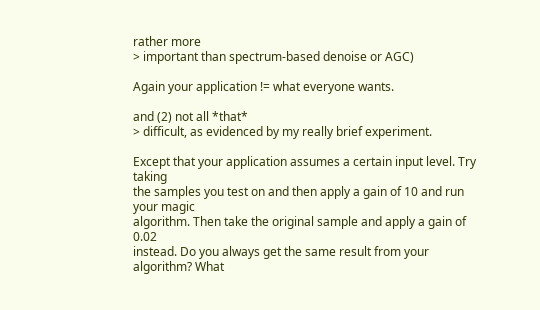rather more
> important than spectrum-based denoise or AGC)

Again your application != what everyone wants.

and (2) not all *that*
> difficult, as evidenced by my really brief experiment.

Except that your application assumes a certain input level. Try taking
the samples you test on and then apply a gain of 10 and run your magic
algorithm. Then take the original sample and apply a gain of 0.02
instead. Do you always get the same result from your algorithm? What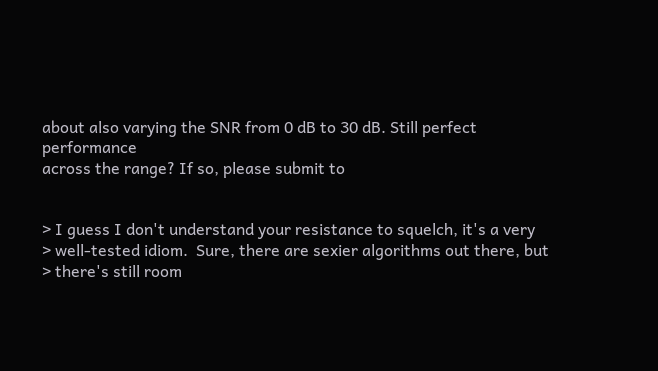about also varying the SNR from 0 dB to 30 dB. Still perfect performance
across the range? If so, please submit to


> I guess I don't understand your resistance to squelch, it's a very
> well-tested idiom.  Sure, there are sexier algorithms out there, but
> there's still room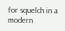for squelch in a modern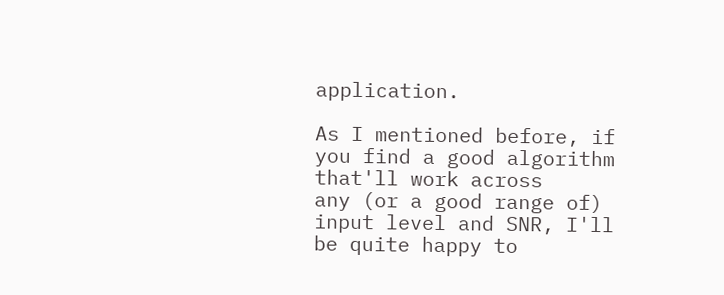application.

As I mentioned before, if you find a good algorithm that'll work across
any (or a good range of) input level and SNR, I'll be quite happy to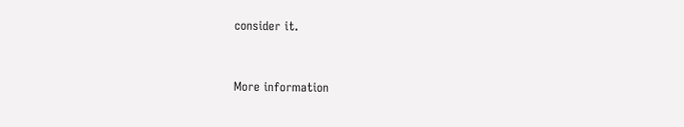consider it.


More information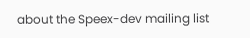about the Speex-dev mailing list